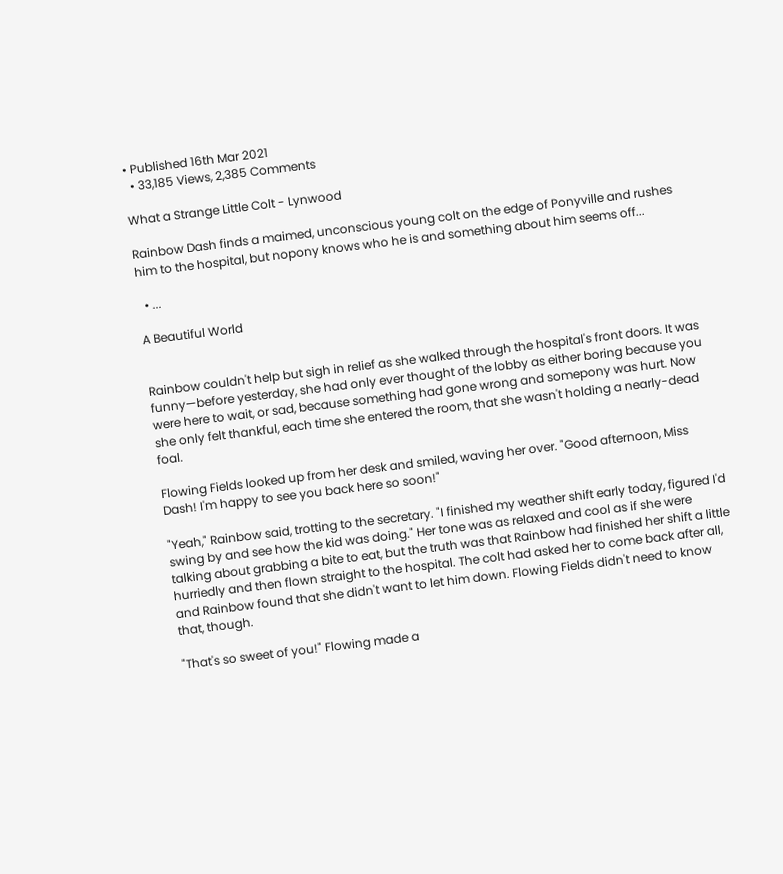• Published 16th Mar 2021
  • 33,185 Views, 2,385 Comments

What a Strange Little Colt - Lynwood

Rainbow Dash finds a maimed, unconscious young colt on the edge of Ponyville and rushes him to the hospital, but nopony knows who he is and something about him seems off...

  • ...

A Beautiful World


Rainbow couldn't help but sigh in relief as she walked through the hospital's front doors. It was funny—before yesterday, she had only ever thought of the lobby as either boring because you were here to wait, or sad, because something had gone wrong and somepony was hurt. Now she only felt thankful, each time she entered the room, that she wasn't holding a nearly-dead foal.

Flowing Fields looked up from her desk and smiled, waving her over. "Good afternoon, Miss Dash! I'm happy to see you back here so soon!"

"Yeah," Rainbow said, trotting to the secretary. "I finished my weather shift early today, figured I'd swing by and see how the kid was doing." Her tone was as relaxed and cool as if she were talking about grabbing a bite to eat, but the truth was that Rainbow had finished her shift a little hurriedly and then flown straight to the hospital. The colt had asked her to come back after all, and Rainbow found that she didn't want to let him down. Flowing Fields didn't need to know that, though.

"That's so sweet of you!" Flowing made a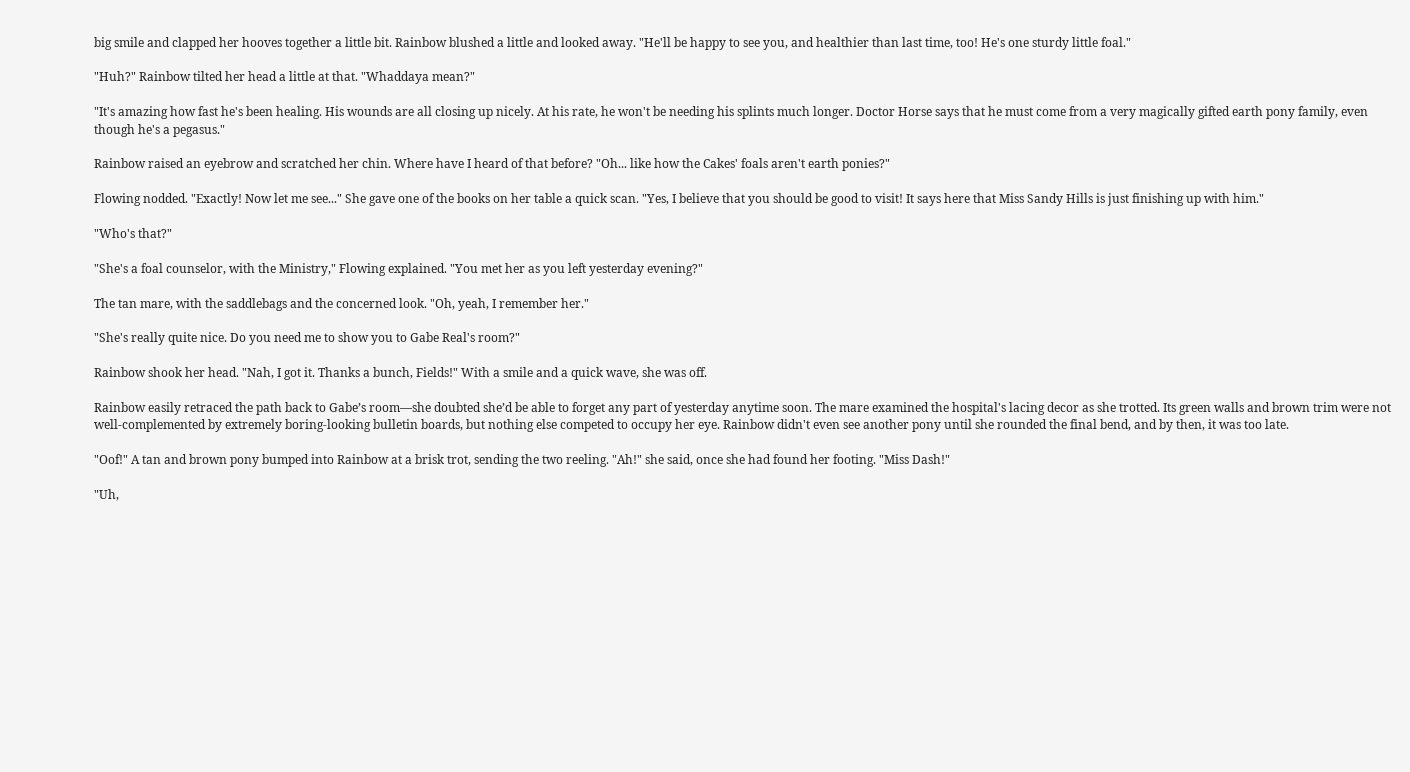big smile and clapped her hooves together a little bit. Rainbow blushed a little and looked away. "He'll be happy to see you, and healthier than last time, too! He's one sturdy little foal."

"Huh?" Rainbow tilted her head a little at that. "Whaddaya mean?"

"It's amazing how fast he's been healing. His wounds are all closing up nicely. At his rate, he won't be needing his splints much longer. Doctor Horse says that he must come from a very magically gifted earth pony family, even though he's a pegasus."

Rainbow raised an eyebrow and scratched her chin. Where have I heard of that before? "Oh... like how the Cakes' foals aren't earth ponies?"

Flowing nodded. "Exactly! Now let me see..." She gave one of the books on her table a quick scan. "Yes, I believe that you should be good to visit! It says here that Miss Sandy Hills is just finishing up with him."

"Who's that?"

"She's a foal counselor, with the Ministry," Flowing explained. "You met her as you left yesterday evening?"

The tan mare, with the saddlebags and the concerned look. "Oh, yeah, I remember her."

"She's really quite nice. Do you need me to show you to Gabe Real's room?"

Rainbow shook her head. "Nah, I got it. Thanks a bunch, Fields!" With a smile and a quick wave, she was off.

Rainbow easily retraced the path back to Gabe’s room—she doubted she’d be able to forget any part of yesterday anytime soon. The mare examined the hospital's lacing decor as she trotted. Its green walls and brown trim were not well-complemented by extremely boring-looking bulletin boards, but nothing else competed to occupy her eye. Rainbow didn't even see another pony until she rounded the final bend, and by then, it was too late.

"Oof!" A tan and brown pony bumped into Rainbow at a brisk trot, sending the two reeling. "Ah!" she said, once she had found her footing. "Miss Dash!"

"Uh,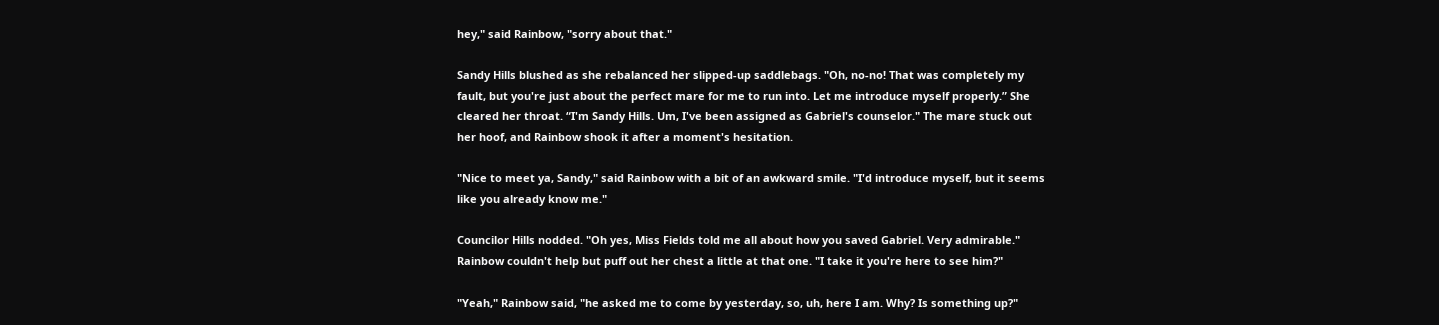hey," said Rainbow, "sorry about that."

Sandy Hills blushed as she rebalanced her slipped-up saddlebags. "Oh, no-no! That was completely my fault, but you're just about the perfect mare for me to run into. Let me introduce myself properly.” She cleared her throat. “I'm Sandy Hills. Um, I've been assigned as Gabriel's counselor." The mare stuck out her hoof, and Rainbow shook it after a moment's hesitation.

"Nice to meet ya, Sandy," said Rainbow with a bit of an awkward smile. "I'd introduce myself, but it seems like you already know me."

Councilor Hills nodded. "Oh yes, Miss Fields told me all about how you saved Gabriel. Very admirable." Rainbow couldn't help but puff out her chest a little at that one. "I take it you're here to see him?"

"Yeah," Rainbow said, "he asked me to come by yesterday, so, uh, here I am. Why? Is something up?"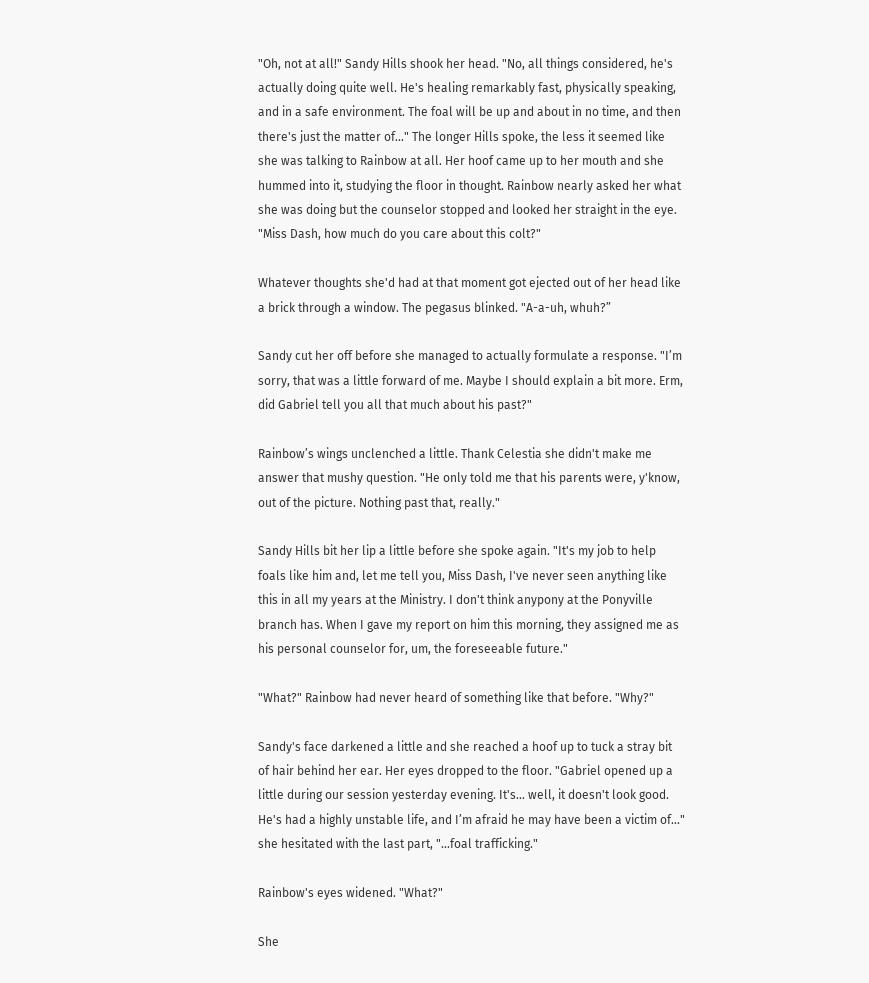"Oh, not at all!" Sandy Hills shook her head. "No, all things considered, he's actually doing quite well. He's healing remarkably fast, physically speaking, and in a safe environment. The foal will be up and about in no time, and then there's just the matter of..." The longer Hills spoke, the less it seemed like she was talking to Rainbow at all. Her hoof came up to her mouth and she hummed into it, studying the floor in thought. Rainbow nearly asked her what she was doing but the counselor stopped and looked her straight in the eye. "Miss Dash, how much do you care about this colt?"

Whatever thoughts she'd had at that moment got ejected out of her head like a brick through a window. The pegasus blinked. "A-a-uh, whuh?”

Sandy cut her off before she managed to actually formulate a response. "I’m sorry, that was a little forward of me. Maybe I should explain a bit more. Erm, did Gabriel tell you all that much about his past?"

Rainbow’s wings unclenched a little. Thank Celestia she didn't make me answer that mushy question. "He only told me that his parents were, y'know, out of the picture. Nothing past that, really."

Sandy Hills bit her lip a little before she spoke again. "It's my job to help foals like him and, let me tell you, Miss Dash, I've never seen anything like this in all my years at the Ministry. I don't think anypony at the Ponyville branch has. When I gave my report on him this morning, they assigned me as his personal counselor for, um, the foreseeable future."

"What?" Rainbow had never heard of something like that before. "Why?"

Sandy's face darkened a little and she reached a hoof up to tuck a stray bit of hair behind her ear. Her eyes dropped to the floor. "Gabriel opened up a little during our session yesterday evening. It's... well, it doesn't look good. He's had a highly unstable life, and I’m afraid he may have been a victim of..." she hesitated with the last part, "...foal trafficking."

Rainbow's eyes widened. "What?"

She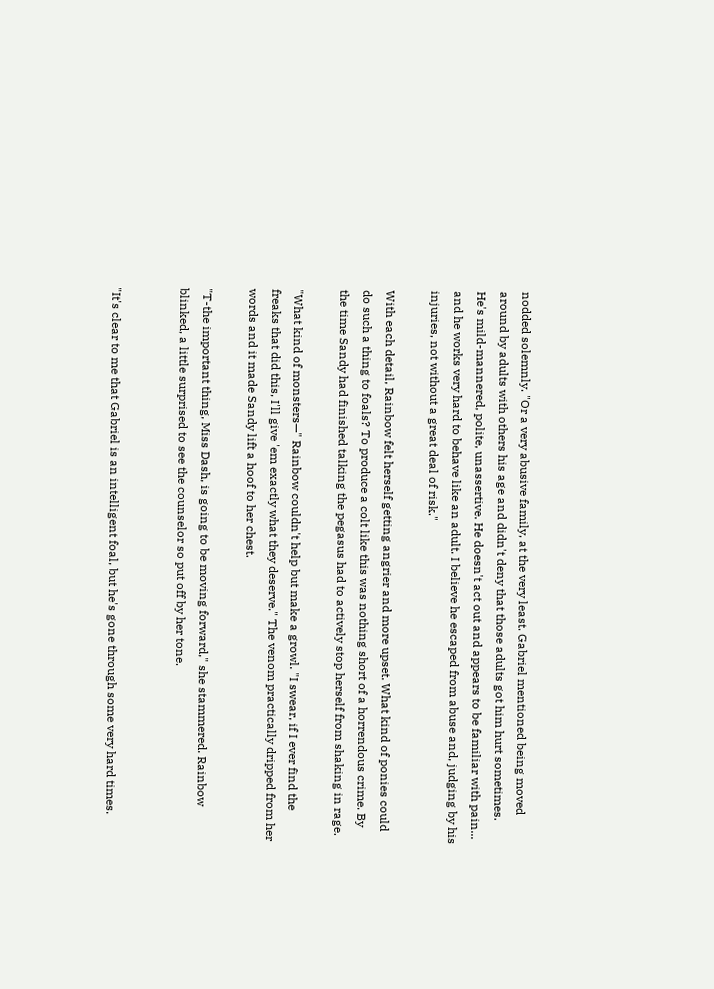nodded solemnly. "Or a very abusive family, at the very least. Gabriel mentioned being moved around by adults with others his age and didn't deny that those adults got him hurt sometimes. He's mild-mannered, polite, unassertive. He doesn't act out and appears to be familiar with pain... and he works very hard to behave like an adult. I believe he escaped from abuse and, judging by his injuries, not without a great deal of risk."

With each detail, Rainbow felt herself getting angrier and more upset. What kind of ponies could do such a thing to foals? To produce a colt like this was nothing short of a horrendous crime. By the time Sandy had finished talking the pegasus had to actively stop herself from shaking in rage.

"What kind of monsters—" Rainbow couldn't help but make a growl. "I swear, if I ever find the freaks that did this, I'll give 'em exactly what they deserve." The venom practically dripped from her words and it made Sandy lift a hoof to her chest.

"T-the important thing, Miss Dash, is going to be moving forward," she stammered. Rainbow blinked, a little surprised to see the counselor so put off by her tone.


"It's clear to me that Gabriel is an intelligent foal, but he's gone through some very hard times.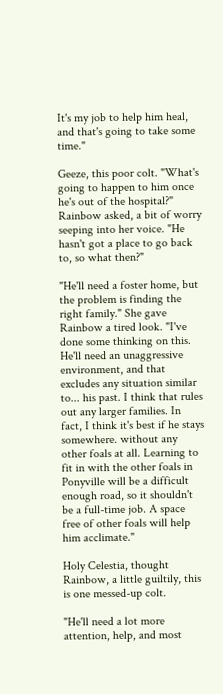It's my job to help him heal, and that's going to take some time."

Geeze, this poor colt. "What's going to happen to him once he's out of the hospital?" Rainbow asked, a bit of worry seeping into her voice. "He hasn't got a place to go back to, so what then?"

"He'll need a foster home, but the problem is finding the right family." She gave Rainbow a tired look. "I've done some thinking on this. He'll need an unaggressive environment, and that excludes any situation similar to... his past. I think that rules out any larger families. In fact, I think it's best if he stays somewhere. without any other foals at all. Learning to fit in with the other foals in Ponyville will be a difficult enough road, so it shouldn't be a full-time job. A space free of other foals will help him acclimate."

Holy Celestia, thought Rainbow, a little guiltily, this is one messed-up colt.

"He'll need a lot more attention, help, and most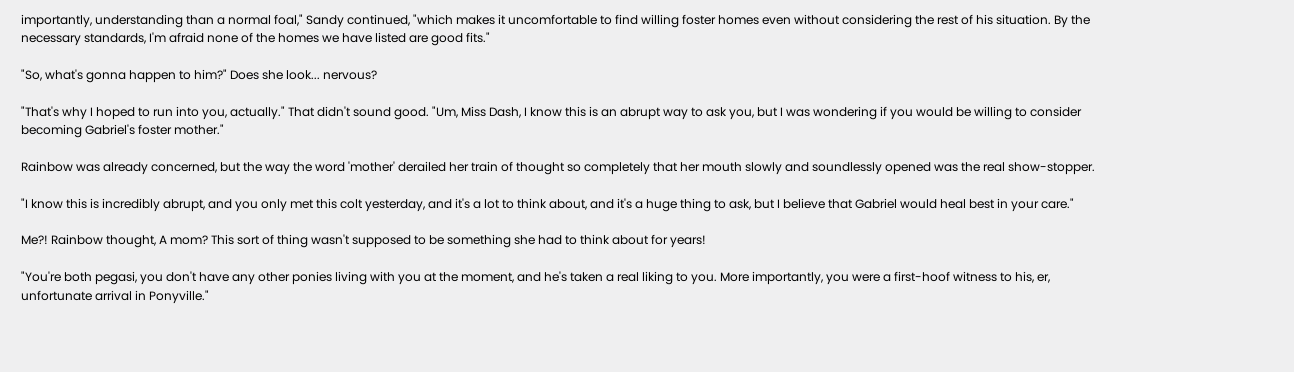importantly, understanding than a normal foal," Sandy continued, "which makes it uncomfortable to find willing foster homes even without considering the rest of his situation. By the necessary standards, I'm afraid none of the homes we have listed are good fits."

"So, what's gonna happen to him?" Does she look... nervous?

"That's why I hoped to run into you, actually." That didn't sound good. "Um, Miss Dash, I know this is an abrupt way to ask you, but I was wondering if you would be willing to consider becoming Gabriel's foster mother."

Rainbow was already concerned, but the way the word 'mother' derailed her train of thought so completely that her mouth slowly and soundlessly opened was the real show-stopper.

"I know this is incredibly abrupt, and you only met this colt yesterday, and it's a lot to think about, and it's a huge thing to ask, but I believe that Gabriel would heal best in your care."

Me?! Rainbow thought, A mom? This sort of thing wasn't supposed to be something she had to think about for years!

"You're both pegasi, you don't have any other ponies living with you at the moment, and he's taken a real liking to you. More importantly, you were a first-hoof witness to his, er, unfortunate arrival in Ponyville."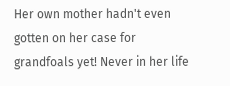Her own mother hadn't even gotten on her case for grandfoals yet! Never in her life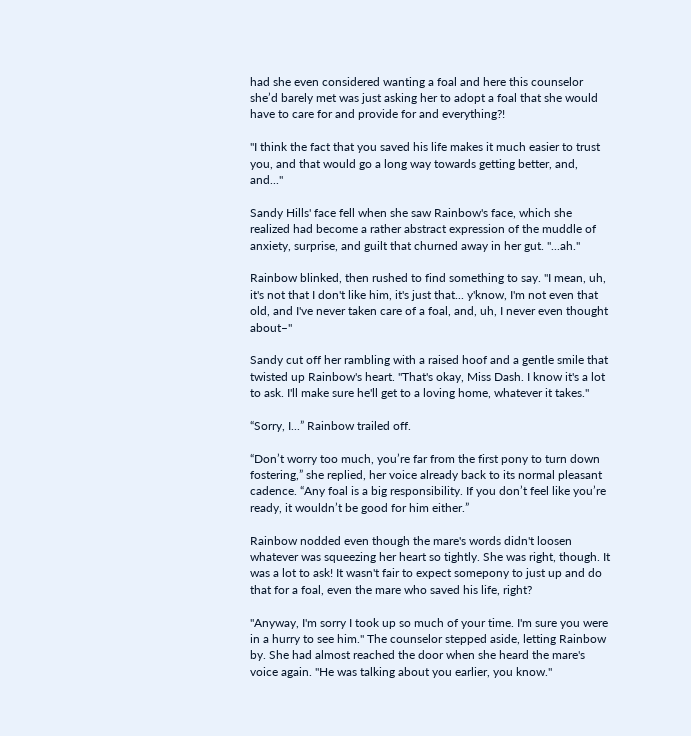had she even considered wanting a foal and here this counselor she’d barely met was just asking her to adopt a foal that she would have to care for and provide for and everything?!

"I think the fact that you saved his life makes it much easier to trust you, and that would go a long way towards getting better, and, and..."

Sandy Hills' face fell when she saw Rainbow's face, which she realized had become a rather abstract expression of the muddle of anxiety, surprise, and guilt that churned away in her gut. "...ah."

Rainbow blinked, then rushed to find something to say. "I mean, uh, it's not that I don't like him, it's just that... y'know, I'm not even that old, and I've never taken care of a foal, and, uh, I never even thought about–"

Sandy cut off her rambling with a raised hoof and a gentle smile that twisted up Rainbow's heart. "That's okay, Miss Dash. I know it's a lot to ask. I'll make sure he'll get to a loving home, whatever it takes."

“Sorry, I...” Rainbow trailed off.

“Don’t worry too much, you’re far from the first pony to turn down fostering,” she replied, her voice already back to its normal pleasant cadence. “Any foal is a big responsibility. If you don’t feel like you’re ready, it wouldn’t be good for him either.”

Rainbow nodded even though the mare's words didn't loosen whatever was squeezing her heart so tightly. She was right, though. It was a lot to ask! It wasn't fair to expect somepony to just up and do that for a foal, even the mare who saved his life, right?

"Anyway, I'm sorry I took up so much of your time. I'm sure you were in a hurry to see him." The counselor stepped aside, letting Rainbow by. She had almost reached the door when she heard the mare's voice again. "He was talking about you earlier, you know."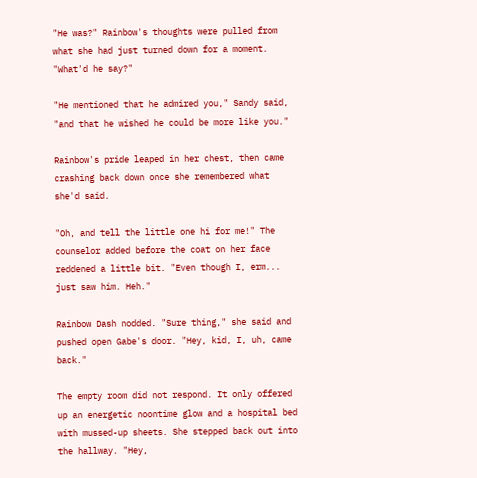"He was?" Rainbow's thoughts were pulled from what she had just turned down for a moment. "What'd he say?"

"He mentioned that he admired you," Sandy said, "and that he wished he could be more like you."

Rainbow's pride leaped in her chest, then came crashing back down once she remembered what she'd said.

"Oh, and tell the little one hi for me!" The counselor added before the coat on her face reddened a little bit. "Even though I, erm... just saw him. Heh."

Rainbow Dash nodded. "Sure thing," she said and pushed open Gabe's door. "Hey, kid, I, uh, came back."

The empty room did not respond. It only offered up an energetic noontime glow and a hospital bed with mussed-up sheets. She stepped back out into the hallway. "Hey,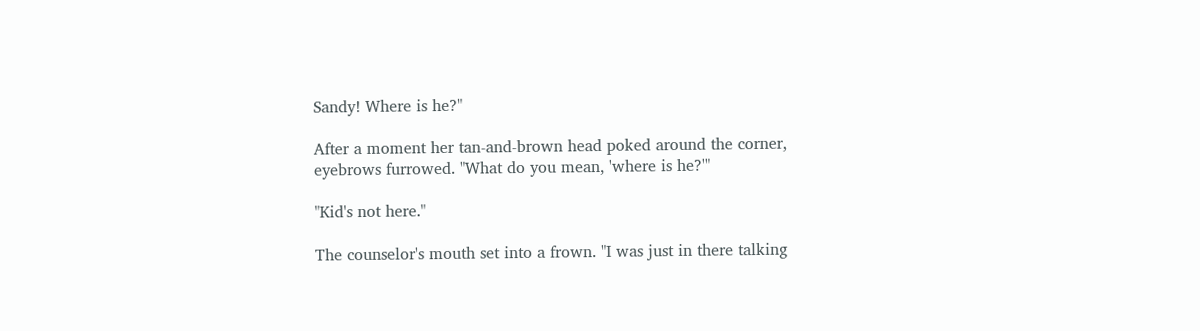Sandy! Where is he?"

After a moment her tan-and-brown head poked around the corner, eyebrows furrowed. "What do you mean, 'where is he?'"

"Kid's not here."

The counselor's mouth set into a frown. "I was just in there talking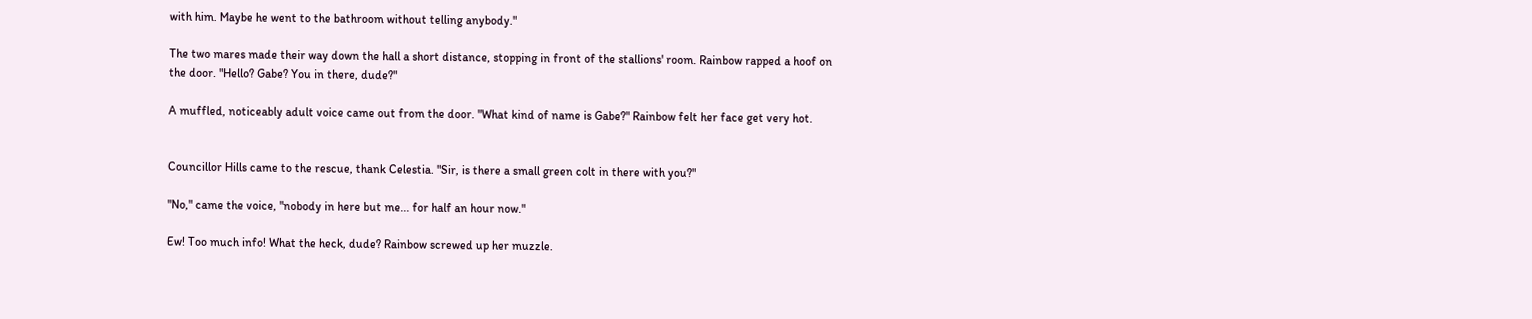with him. Maybe he went to the bathroom without telling anybody."

The two mares made their way down the hall a short distance, stopping in front of the stallions' room. Rainbow rapped a hoof on the door. "Hello? Gabe? You in there, dude?"

A muffled, noticeably adult voice came out from the door. "What kind of name is Gabe?" Rainbow felt her face get very hot.


Councillor Hills came to the rescue, thank Celestia. "Sir, is there a small green colt in there with you?"

"No," came the voice, "nobody in here but me... for half an hour now."

Ew! Too much info! What the heck, dude? Rainbow screwed up her muzzle.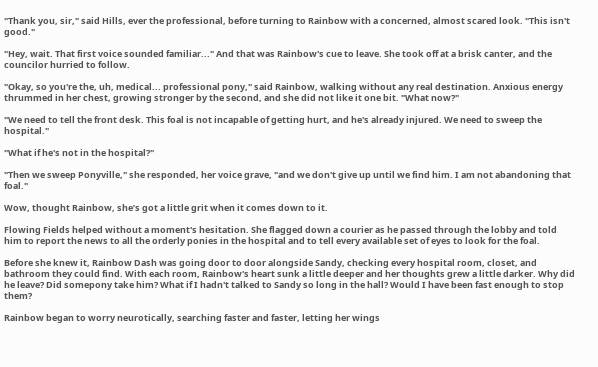"Thank you, sir," said Hills, ever the professional, before turning to Rainbow with a concerned, almost scared look. "This isn't good."

"Hey, wait. That first voice sounded familiar..." And that was Rainbow's cue to leave. She took off at a brisk canter, and the councilor hurried to follow.

"Okay, so you're the, uh, medical... professional pony," said Rainbow, walking without any real destination. Anxious energy thrummed in her chest, growing stronger by the second, and she did not like it one bit. "What now?"

"We need to tell the front desk. This foal is not incapable of getting hurt, and he's already injured. We need to sweep the hospital."

"What if he's not in the hospital?"

"Then we sweep Ponyville," she responded, her voice grave, "and we don't give up until we find him. I am not abandoning that foal."

Wow, thought Rainbow, she’s got a little grit when it comes down to it.

Flowing Fields helped without a moment's hesitation. She flagged down a courier as he passed through the lobby and told him to report the news to all the orderly ponies in the hospital and to tell every available set of eyes to look for the foal.

Before she knew it, Rainbow Dash was going door to door alongside Sandy, checking every hospital room, closet, and bathroom they could find. With each room, Rainbow's heart sunk a little deeper and her thoughts grew a little darker. Why did he leave? Did somepony take him? What if I hadn't talked to Sandy so long in the hall? Would I have been fast enough to stop them?

Rainbow began to worry neurotically, searching faster and faster, letting her wings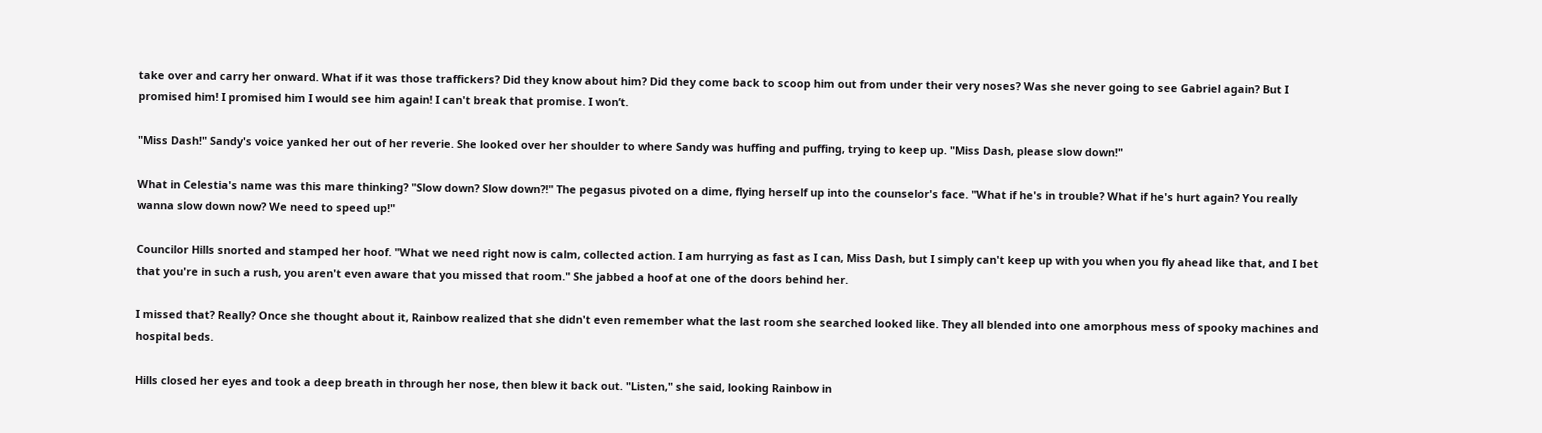take over and carry her onward. What if it was those traffickers? Did they know about him? Did they come back to scoop him out from under their very noses? Was she never going to see Gabriel again? But I promised him! I promised him I would see him again! I can't break that promise. I won’t.

"Miss Dash!" Sandy's voice yanked her out of her reverie. She looked over her shoulder to where Sandy was huffing and puffing, trying to keep up. "Miss Dash, please slow down!"

What in Celestia's name was this mare thinking? "Slow down? Slow down?!" The pegasus pivoted on a dime, flying herself up into the counselor's face. "What if he's in trouble? What if he's hurt again? You really wanna slow down now? We need to speed up!"

Councilor Hills snorted and stamped her hoof. "What we need right now is calm, collected action. I am hurrying as fast as I can, Miss Dash, but I simply can't keep up with you when you fly ahead like that, and I bet that you're in such a rush, you aren't even aware that you missed that room." She jabbed a hoof at one of the doors behind her.

I missed that? Really? Once she thought about it, Rainbow realized that she didn't even remember what the last room she searched looked like. They all blended into one amorphous mess of spooky machines and hospital beds.

Hills closed her eyes and took a deep breath in through her nose, then blew it back out. "Listen," she said, looking Rainbow in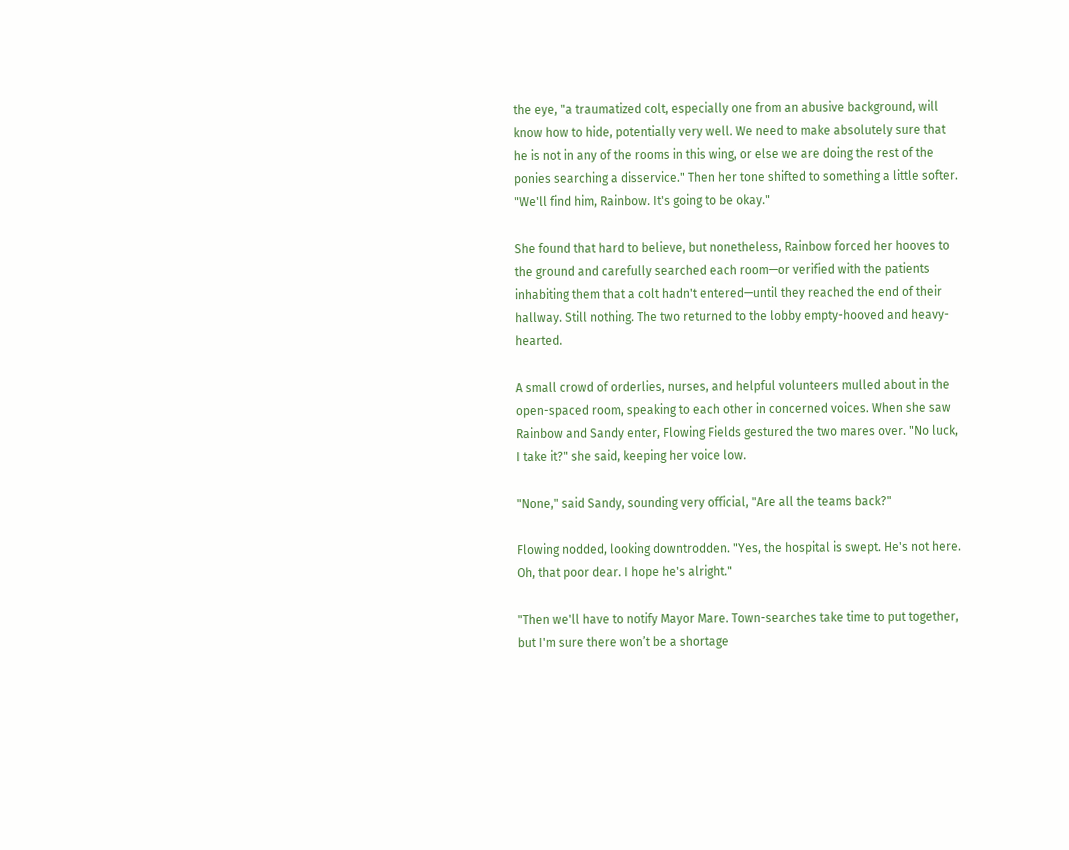the eye, "a traumatized colt, especially one from an abusive background, will know how to hide, potentially very well. We need to make absolutely sure that he is not in any of the rooms in this wing, or else we are doing the rest of the ponies searching a disservice." Then her tone shifted to something a little softer. "We'll find him, Rainbow. It's going to be okay."

She found that hard to believe, but nonetheless, Rainbow forced her hooves to the ground and carefully searched each room—or verified with the patients inhabiting them that a colt hadn't entered—until they reached the end of their hallway. Still nothing. The two returned to the lobby empty-hooved and heavy-hearted.

A small crowd of orderlies, nurses, and helpful volunteers mulled about in the open-spaced room, speaking to each other in concerned voices. When she saw Rainbow and Sandy enter, Flowing Fields gestured the two mares over. "No luck, I take it?" she said, keeping her voice low.

"None," said Sandy, sounding very official, "Are all the teams back?"

Flowing nodded, looking downtrodden. "Yes, the hospital is swept. He's not here. Oh, that poor dear. I hope he's alright."

"Then we'll have to notify Mayor Mare. Town-searches take time to put together, but I'm sure there won’t be a shortage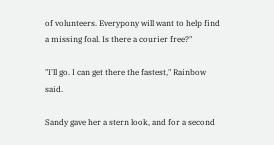of volunteers. Everypony will want to help find a missing foal. Is there a courier free?"

"I'll go. I can get there the fastest," Rainbow said.

Sandy gave her a stern look, and for a second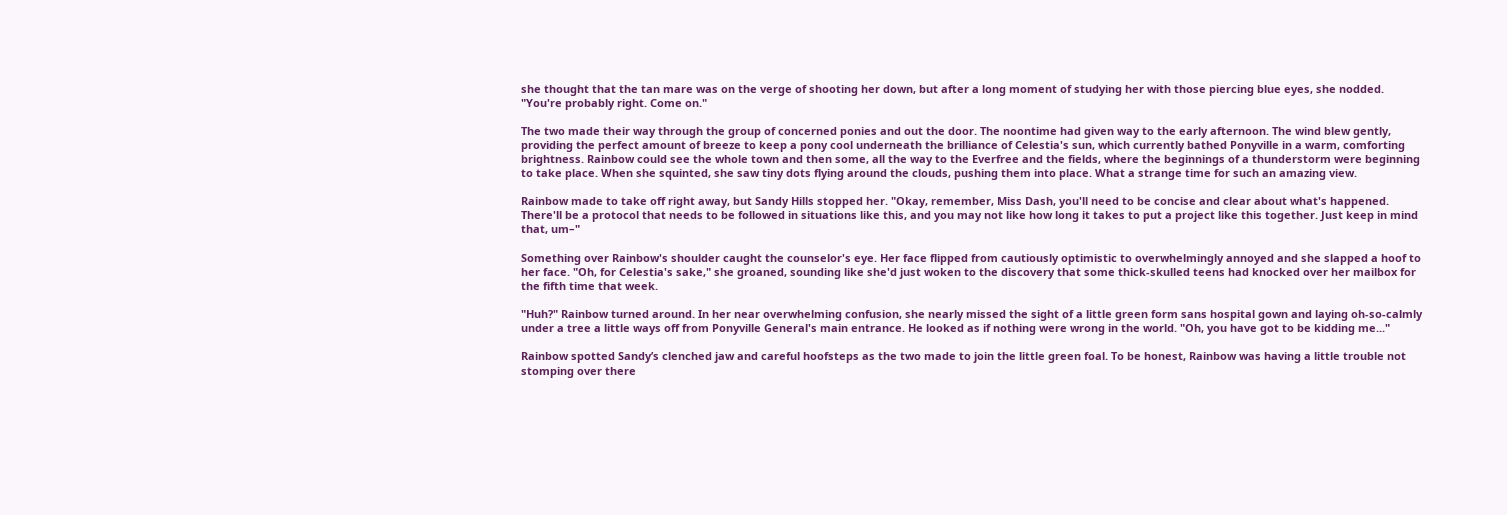she thought that the tan mare was on the verge of shooting her down, but after a long moment of studying her with those piercing blue eyes, she nodded. "You're probably right. Come on."

The two made their way through the group of concerned ponies and out the door. The noontime had given way to the early afternoon. The wind blew gently, providing the perfect amount of breeze to keep a pony cool underneath the brilliance of Celestia's sun, which currently bathed Ponyville in a warm, comforting brightness. Rainbow could see the whole town and then some, all the way to the Everfree and the fields, where the beginnings of a thunderstorm were beginning to take place. When she squinted, she saw tiny dots flying around the clouds, pushing them into place. What a strange time for such an amazing view.

Rainbow made to take off right away, but Sandy Hills stopped her. "Okay, remember, Miss Dash, you'll need to be concise and clear about what's happened. There'll be a protocol that needs to be followed in situations like this, and you may not like how long it takes to put a project like this together. Just keep in mind that, um–"

Something over Rainbow's shoulder caught the counselor's eye. Her face flipped from cautiously optimistic to overwhelmingly annoyed and she slapped a hoof to her face. "Oh, for Celestia's sake," she groaned, sounding like she'd just woken to the discovery that some thick-skulled teens had knocked over her mailbox for the fifth time that week.

"Huh?" Rainbow turned around. In her near overwhelming confusion, she nearly missed the sight of a little green form sans hospital gown and laying oh-so-calmly under a tree a little ways off from Ponyville General's main entrance. He looked as if nothing were wrong in the world. "Oh, you have got to be kidding me..."

Rainbow spotted Sandy’s clenched jaw and careful hoofsteps as the two made to join the little green foal. To be honest, Rainbow was having a little trouble not stomping over there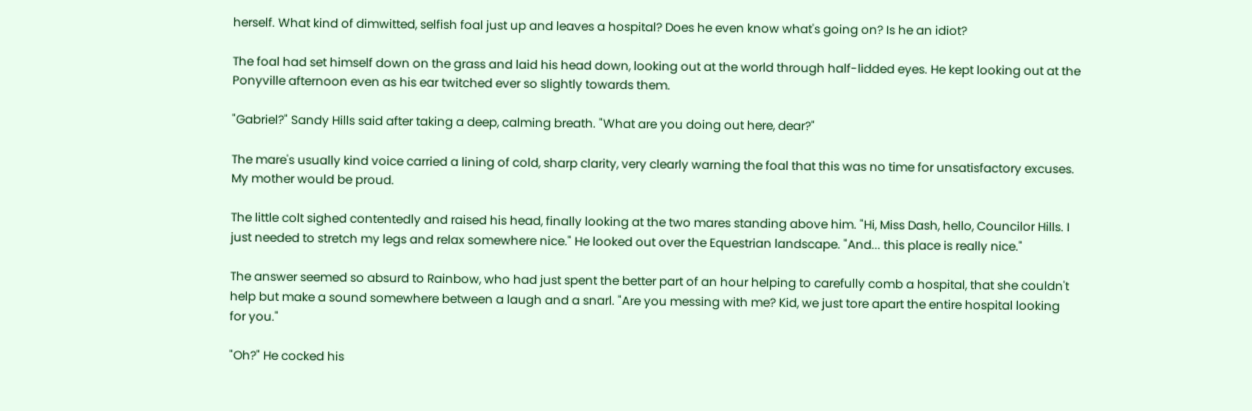herself. What kind of dimwitted, selfish foal just up and leaves a hospital? Does he even know what's going on? Is he an idiot?

The foal had set himself down on the grass and laid his head down, looking out at the world through half-lidded eyes. He kept looking out at the Ponyville afternoon even as his ear twitched ever so slightly towards them.

"Gabriel?" Sandy Hills said after taking a deep, calming breath. "What are you doing out here, dear?"

The mare's usually kind voice carried a lining of cold, sharp clarity, very clearly warning the foal that this was no time for unsatisfactory excuses. My mother would be proud.

The little colt sighed contentedly and raised his head, finally looking at the two mares standing above him. "Hi, Miss Dash, hello, Councilor Hills. I just needed to stretch my legs and relax somewhere nice." He looked out over the Equestrian landscape. "And... this place is really nice."

The answer seemed so absurd to Rainbow, who had just spent the better part of an hour helping to carefully comb a hospital, that she couldn't help but make a sound somewhere between a laugh and a snarl. "Are you messing with me? Kid, we just tore apart the entire hospital looking for you."

"Oh?" He cocked his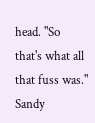head. "So that's what all that fuss was." Sandy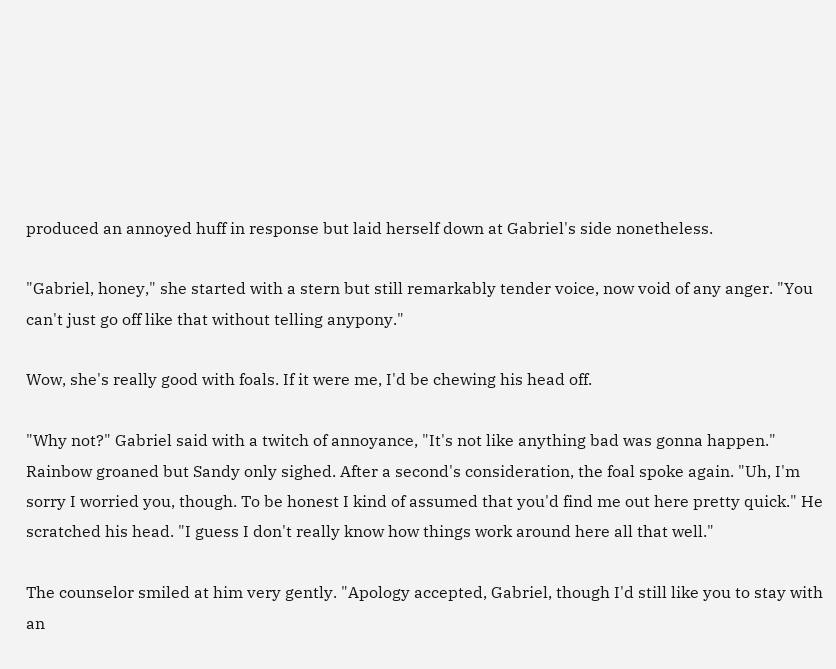produced an annoyed huff in response but laid herself down at Gabriel's side nonetheless.

"Gabriel, honey," she started with a stern but still remarkably tender voice, now void of any anger. "You can't just go off like that without telling anypony."

Wow, she's really good with foals. If it were me, I'd be chewing his head off.

"Why not?" Gabriel said with a twitch of annoyance, "It's not like anything bad was gonna happen." Rainbow groaned but Sandy only sighed. After a second's consideration, the foal spoke again. "Uh, I'm sorry I worried you, though. To be honest I kind of assumed that you'd find me out here pretty quick." He scratched his head. "I guess I don't really know how things work around here all that well."

The counselor smiled at him very gently. "Apology accepted, Gabriel, though I'd still like you to stay with an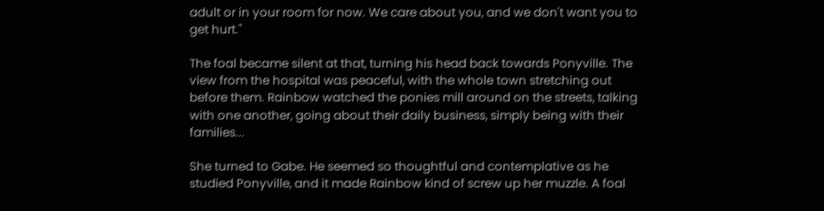adult or in your room for now. We care about you, and we don't want you to get hurt."

The foal became silent at that, turning his head back towards Ponyville. The view from the hospital was peaceful, with the whole town stretching out before them. Rainbow watched the ponies mill around on the streets, talking with one another, going about their daily business, simply being with their families...

She turned to Gabe. He seemed so thoughtful and contemplative as he studied Ponyville, and it made Rainbow kind of screw up her muzzle. A foal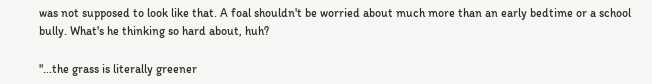was not supposed to look like that. A foal shouldn't be worried about much more than an early bedtime or a school bully. What's he thinking so hard about, huh?

"...the grass is literally greener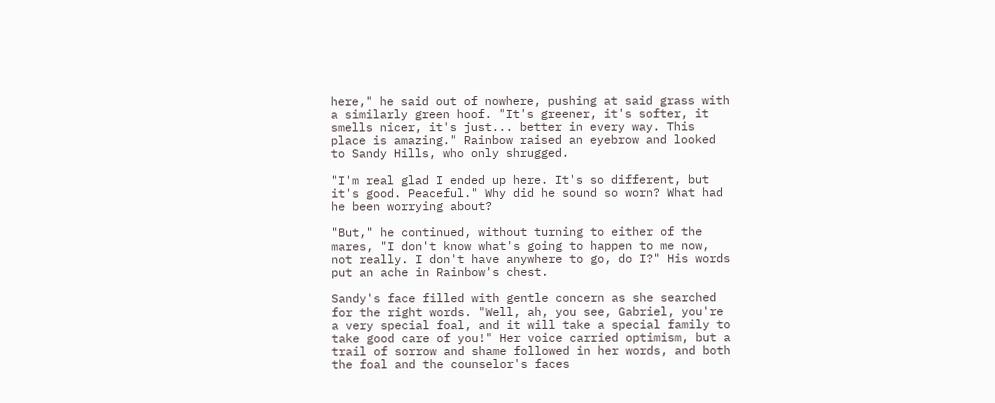here," he said out of nowhere, pushing at said grass with a similarly green hoof. "It's greener, it's softer, it smells nicer, it's just... better in every way. This place is amazing." Rainbow raised an eyebrow and looked to Sandy Hills, who only shrugged.

"I'm real glad I ended up here. It's so different, but it's good. Peaceful." Why did he sound so worn? What had he been worrying about?

"But," he continued, without turning to either of the mares, "I don't know what's going to happen to me now, not really. I don't have anywhere to go, do I?" His words put an ache in Rainbow's chest.

Sandy's face filled with gentle concern as she searched for the right words. "Well, ah, you see, Gabriel, you're a very special foal, and it will take a special family to take good care of you!" Her voice carried optimism, but a trail of sorrow and shame followed in her words, and both the foal and the counselor's faces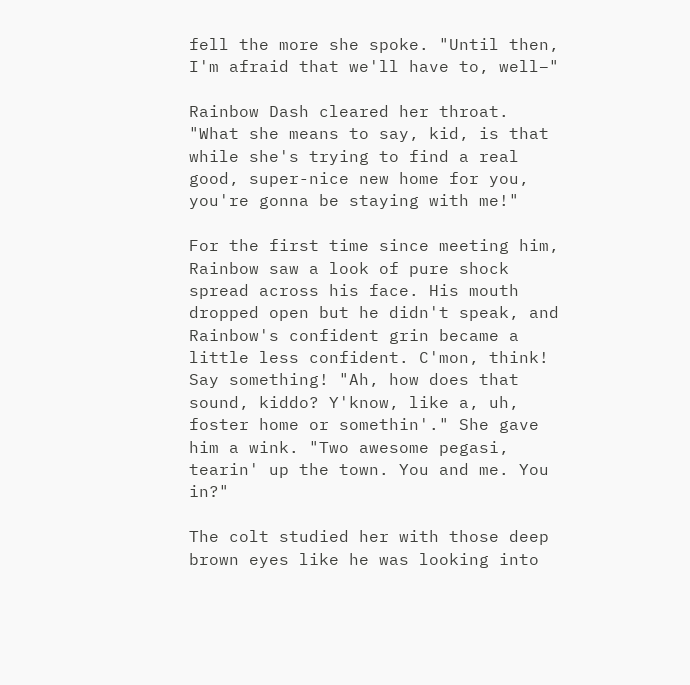fell the more she spoke. "Until then, I'm afraid that we'll have to, well–"

Rainbow Dash cleared her throat. "What she means to say, kid, is that while she's trying to find a real good, super-nice new home for you, you're gonna be staying with me!"

For the first time since meeting him, Rainbow saw a look of pure shock spread across his face. His mouth dropped open but he didn't speak, and Rainbow's confident grin became a little less confident. C'mon, think! Say something! "Ah, how does that sound, kiddo? Y'know, like a, uh, foster home or somethin'." She gave him a wink. "Two awesome pegasi, tearin' up the town. You and me. You in?"

The colt studied her with those deep brown eyes like he was looking into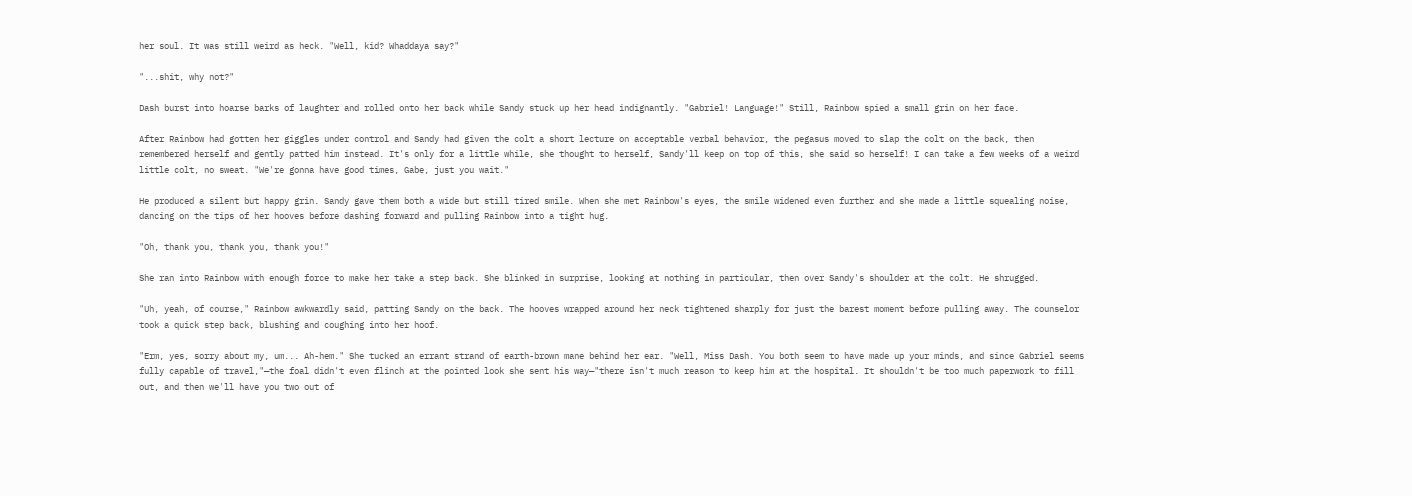her soul. It was still weird as heck. "Well, kid? Whaddaya say?"

"...shit, why not?"

Dash burst into hoarse barks of laughter and rolled onto her back while Sandy stuck up her head indignantly. "Gabriel! Language!" Still, Rainbow spied a small grin on her face.

After Rainbow had gotten her giggles under control and Sandy had given the colt a short lecture on acceptable verbal behavior, the pegasus moved to slap the colt on the back, then remembered herself and gently patted him instead. It's only for a little while, she thought to herself, Sandy'll keep on top of this, she said so herself! I can take a few weeks of a weird little colt, no sweat. "We're gonna have good times, Gabe, just you wait."

He produced a silent but happy grin. Sandy gave them both a wide but still tired smile. When she met Rainbow's eyes, the smile widened even further and she made a little squealing noise, dancing on the tips of her hooves before dashing forward and pulling Rainbow into a tight hug.

"Oh, thank you, thank you, thank you!"

She ran into Rainbow with enough force to make her take a step back. She blinked in surprise, looking at nothing in particular, then over Sandy's shoulder at the colt. He shrugged.

"Uh, yeah, of course," Rainbow awkwardly said, patting Sandy on the back. The hooves wrapped around her neck tightened sharply for just the barest moment before pulling away. The counselor took a quick step back, blushing and coughing into her hoof.

"Erm, yes, sorry about my, um... Ah-hem." She tucked an errant strand of earth-brown mane behind her ear. "Well, Miss Dash. You both seem to have made up your minds, and since Gabriel seems fully capable of travel,"—the foal didn't even flinch at the pointed look she sent his way—"there isn't much reason to keep him at the hospital. It shouldn't be too much paperwork to fill out, and then we'll have you two out of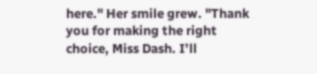here." Her smile grew. "Thank you for making the right choice, Miss Dash. I’ll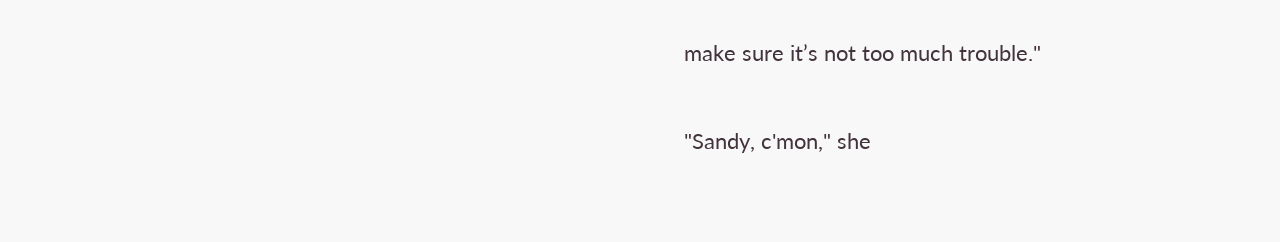make sure it’s not too much trouble."

"Sandy, c'mon," she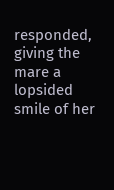responded, giving the mare a lopsided smile of her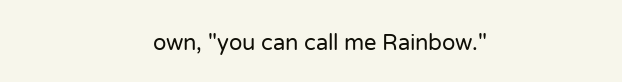own, "you can call me Rainbow."